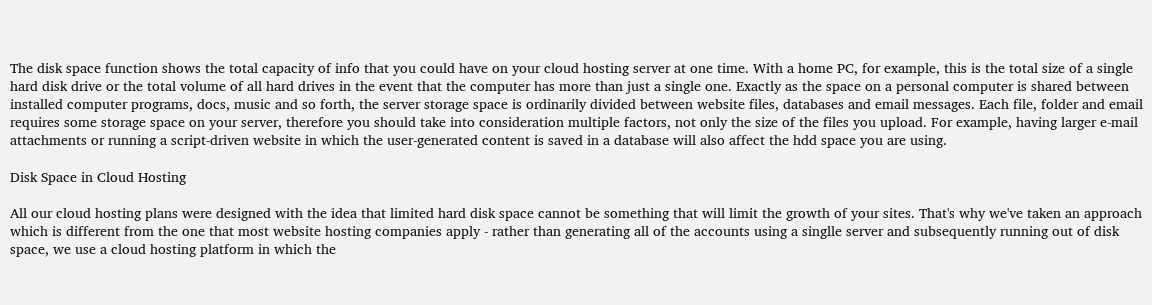The disk space function shows the total capacity of info that you could have on your cloud hosting server at one time. With a home PC, for example, this is the total size of a single hard disk drive or the total volume of all hard drives in the event that the computer has more than just a single one. Exactly as the space on a personal computer is shared between installed computer programs, docs, music and so forth, the server storage space is ordinarily divided between website files, databases and email messages. Each file, folder and email requires some storage space on your server, therefore you should take into consideration multiple factors, not only the size of the files you upload. For example, having larger e-mail attachments or running a script-driven website in which the user-generated content is saved in a database will also affect the hdd space you are using.

Disk Space in Cloud Hosting

All our cloud hosting plans were designed with the idea that limited hard disk space cannot be something that will limit the growth of your sites. That's why we've taken an approach which is different from the one that most website hosting companies apply - rather than generating all of the accounts using a singlle server and subsequently running out of disk space, we use a cloud hosting platform in which the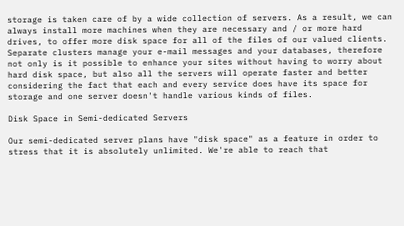storage is taken care of by a wide collection of servers. As a result, we can always install more machines when they are necessary and / or more hard drives, to offer more disk space for all of the files of our valued clients. Separate clusters manage your e-mail messages and your databases, therefore not only is it possible to enhance your sites without having to worry about hard disk space, but also all the servers will operate faster and better considering the fact that each and every service does have its space for storage and one server doesn't handle various kinds of files.

Disk Space in Semi-dedicated Servers

Our semi-dedicated server plans have "disk space" as a feature in order to stress that it is absolutely unlimited. We're able to reach that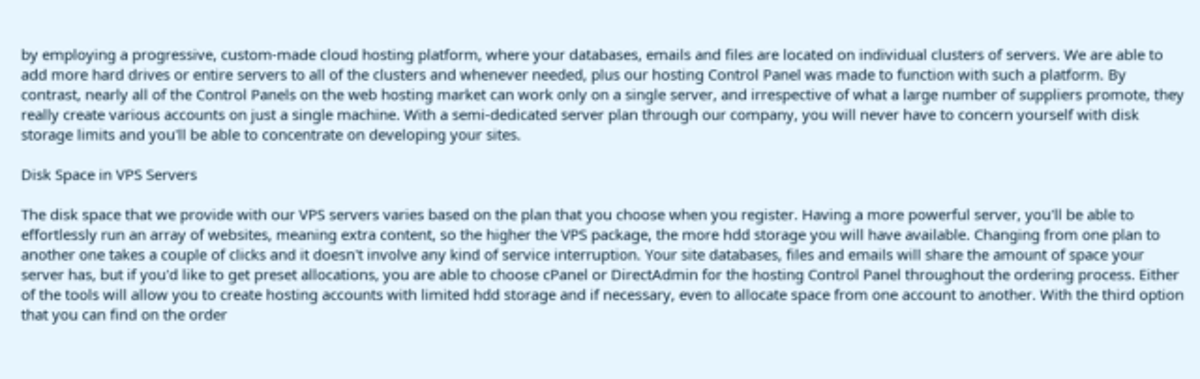by employing a progressive, custom-made cloud hosting platform, where your databases, emails and files are located on individual clusters of servers. We are able to add more hard drives or entire servers to all of the clusters and whenever needed, plus our hosting Control Panel was made to function with such a platform. By contrast, nearly all of the Control Panels on the web hosting market can work only on a single server, and irrespective of what a large number of suppliers promote, they really create various accounts on just a single machine. With a semi-dedicated server plan through our company, you will never have to concern yourself with disk storage limits and you'll be able to concentrate on developing your sites.

Disk Space in VPS Servers

The disk space that we provide with our VPS servers varies based on the plan that you choose when you register. Having a more powerful server, you'll be able to effortlessly run an array of websites, meaning extra content, so the higher the VPS package, the more hdd storage you will have available. Changing from one plan to another one takes a couple of clicks and it doesn't involve any kind of service interruption. Your site databases, files and emails will share the amount of space your server has, but if you'd like to get preset allocations, you are able to choose cPanel or DirectAdmin for the hosting Control Panel throughout the ordering process. Either of the tools will allow you to create hosting accounts with limited hdd storage and if necessary, even to allocate space from one account to another. With the third option that you can find on the order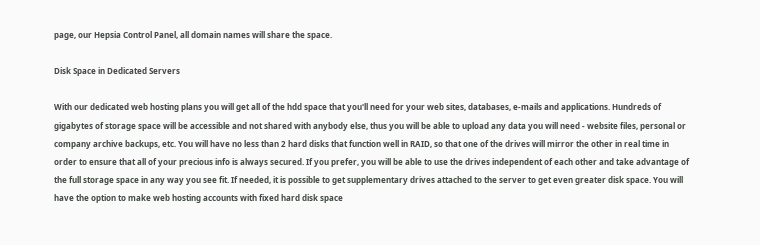page, our Hepsia Control Panel, all domain names will share the space.

Disk Space in Dedicated Servers

With our dedicated web hosting plans you will get all of the hdd space that you'll need for your web sites, databases, e-mails and applications. Hundreds of gigabytes of storage space will be accessible and not shared with anybody else, thus you will be able to upload any data you will need - website files, personal or company archive backups, etc. You will have no less than 2 hard disks that function well in RAID, so that one of the drives will mirror the other in real time in order to ensure that all of your precious info is always secured. If you prefer, you will be able to use the drives independent of each other and take advantage of the full storage space in any way you see fit. If needed, it is possible to get supplementary drives attached to the server to get even greater disk space. You will have the option to make web hosting accounts with fixed hard disk space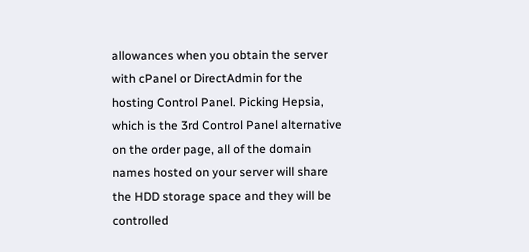allowances when you obtain the server with cPanel or DirectAdmin for the hosting Control Panel. Picking Hepsia, which is the 3rd Control Panel alternative on the order page, all of the domain names hosted on your server will share the HDD storage space and they will be controlled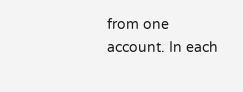from one account. In each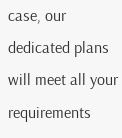case, our dedicated plans will meet all your requirements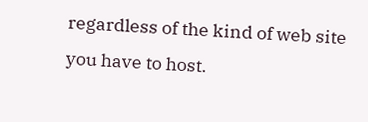regardless of the kind of web site you have to host.